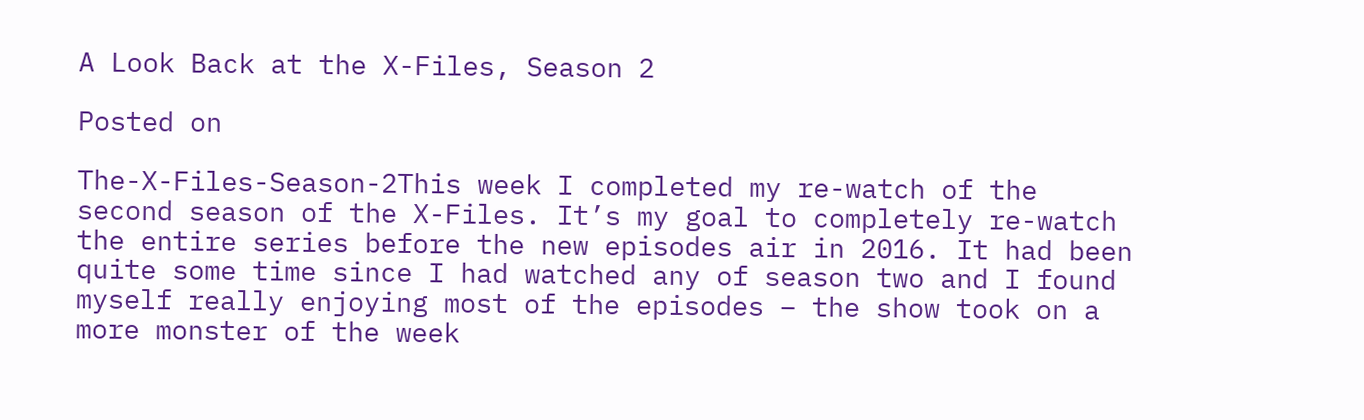A Look Back at the X-Files, Season 2

Posted on

The-X-Files-Season-2This week I completed my re-watch of the second season of the X-Files. It’s my goal to completely re-watch the entire series before the new episodes air in 2016. It had been quite some time since I had watched any of season two and I found myself really enjoying most of the episodes – the show took on a more monster of the week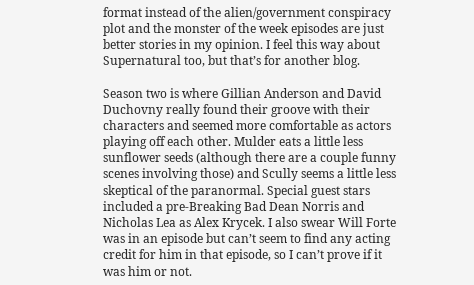format instead of the alien/government conspiracy plot and the monster of the week episodes are just better stories in my opinion. I feel this way about Supernatural too, but that’s for another blog.

Season two is where Gillian Anderson and David Duchovny really found their groove with their characters and seemed more comfortable as actors playing off each other. Mulder eats a little less sunflower seeds (although there are a couple funny scenes involving those) and Scully seems a little less skeptical of the paranormal. Special guest stars included a pre-Breaking Bad Dean Norris and Nicholas Lea as Alex Krycek. I also swear Will Forte was in an episode but can’t seem to find any acting credit for him in that episode, so I can’t prove if it was him or not.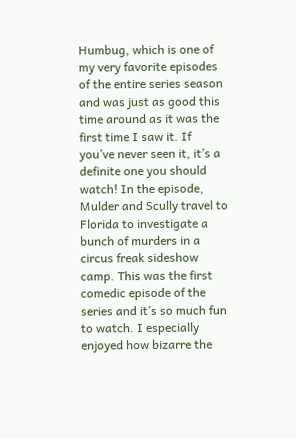Humbug, which is one of my very favorite episodes of the entire series season and was just as good this time around as it was the first time I saw it. If you’ve never seen it, it’s a definite one you should watch! In the episode, Mulder and Scully travel to Florida to investigate a bunch of murders in a circus freak sideshow camp. This was the first comedic episode of the series and it’s so much fun to watch. I especially enjoyed how bizarre the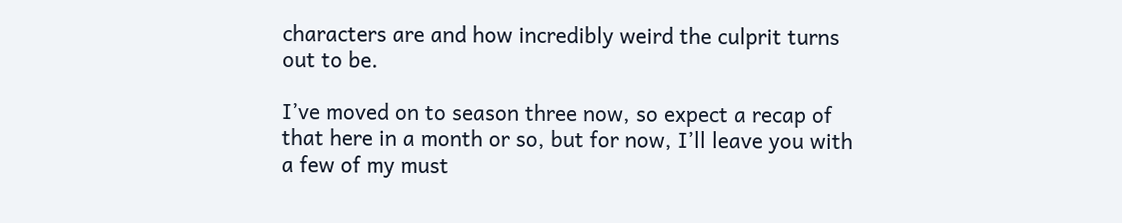characters are and how incredibly weird the culprit turns out to be.

I’ve moved on to season three now, so expect a recap of that here in a month or so, but for now, I’ll leave you with a few of my must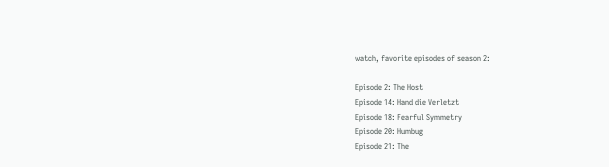watch, favorite episodes of season 2:

Episode 2: The Host
Episode 14: Hand die Verletzt
Episode 18: Fearful Symmetry
Episode 20: Humbug
Episode 21: The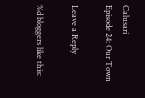Calusari
Episode 24: Our Town

Leave a Reply

%d bloggers like this: